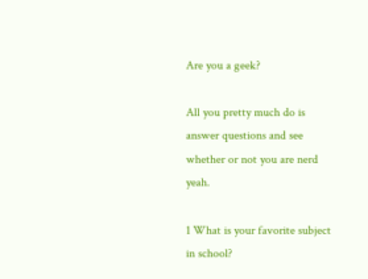Are you a geek?

All you pretty much do is answer questions and see whether or not you are nerd yeah.

1 What is your favorite subject in school?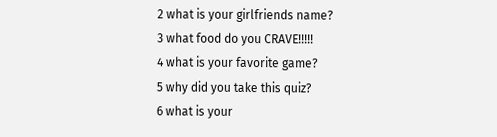2 what is your girlfriends name?
3 what food do you CRAVE!!!!!
4 what is your favorite game?
5 why did you take this quiz?
6 what is your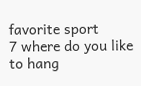favorite sport
7 where do you like to hang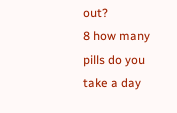out?
8 how many pills do you take a day